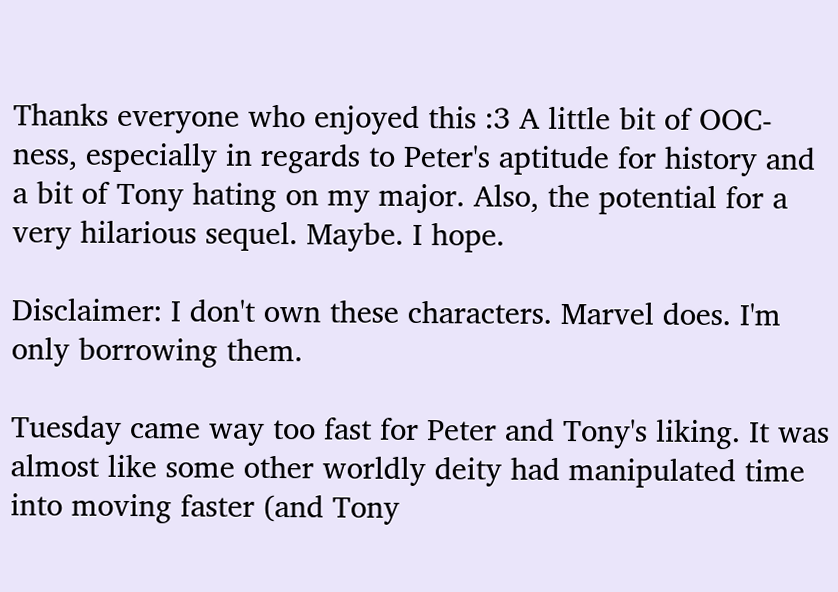Thanks everyone who enjoyed this :3 A little bit of OOC-ness, especially in regards to Peter's aptitude for history and a bit of Tony hating on my major. Also, the potential for a very hilarious sequel. Maybe. I hope.

Disclaimer: I don't own these characters. Marvel does. I'm only borrowing them.

Tuesday came way too fast for Peter and Tony's liking. It was almost like some other worldly deity had manipulated time into moving faster (and Tony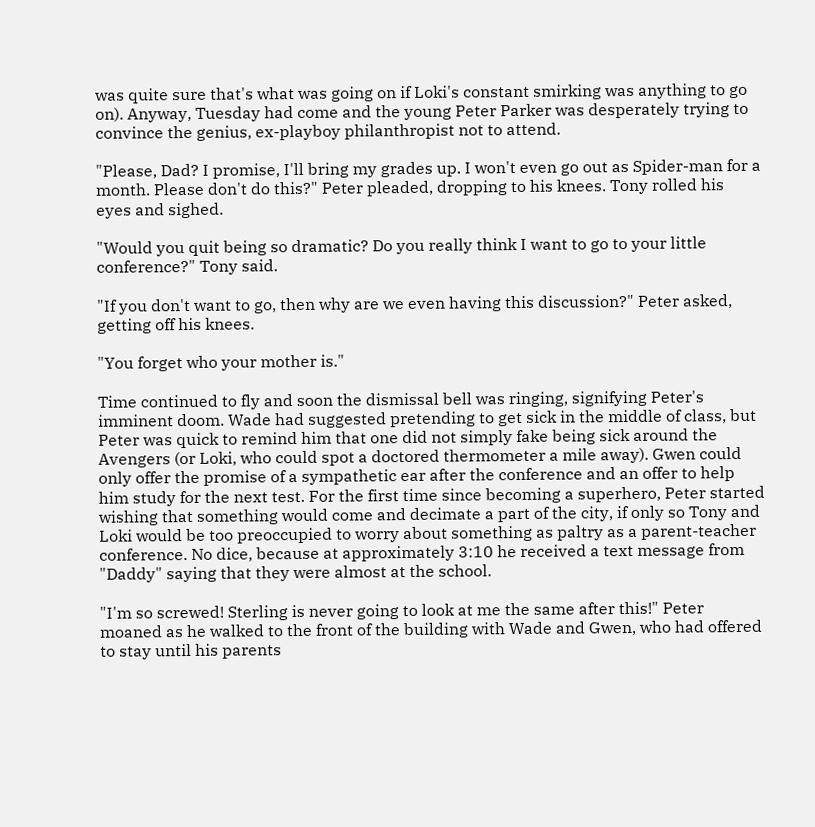was quite sure that's what was going on if Loki's constant smirking was anything to go on). Anyway, Tuesday had come and the young Peter Parker was desperately trying to convince the genius, ex-playboy philanthropist not to attend.

"Please, Dad? I promise, I'll bring my grades up. I won't even go out as Spider-man for a month. Please don't do this?" Peter pleaded, dropping to his knees. Tony rolled his eyes and sighed.

"Would you quit being so dramatic? Do you really think I want to go to your little conference?" Tony said.

"If you don't want to go, then why are we even having this discussion?" Peter asked, getting off his knees.

"You forget who your mother is."

Time continued to fly and soon the dismissal bell was ringing, signifying Peter's imminent doom. Wade had suggested pretending to get sick in the middle of class, but Peter was quick to remind him that one did not simply fake being sick around the Avengers (or Loki, who could spot a doctored thermometer a mile away). Gwen could only offer the promise of a sympathetic ear after the conference and an offer to help him study for the next test. For the first time since becoming a superhero, Peter started wishing that something would come and decimate a part of the city, if only so Tony and Loki would be too preoccupied to worry about something as paltry as a parent-teacher conference. No dice, because at approximately 3:10 he received a text message from "Daddy" saying that they were almost at the school.

"I'm so screwed! Sterling is never going to look at me the same after this!" Peter moaned as he walked to the front of the building with Wade and Gwen, who had offered to stay until his parents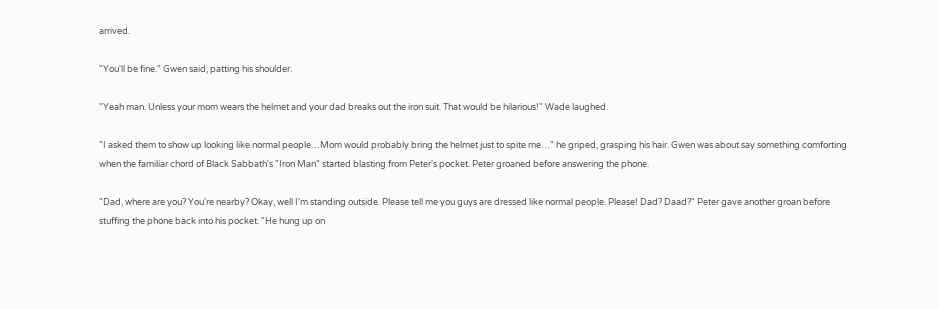arrived.

"You'll be fine." Gwen said, patting his shoulder.

"Yeah man. Unless your mom wears the helmet and your dad breaks out the iron suit. That would be hilarious!" Wade laughed.

"I asked them to show up looking like normal people…Mom would probably bring the helmet just to spite me…" he griped, grasping his hair. Gwen was about say something comforting when the familiar chord of Black Sabbath's "Iron Man" started blasting from Peter's pocket. Peter groaned before answering the phone.

"Dad, where are you? You're nearby? Okay, well I'm standing outside. Please tell me you guys are dressed like normal people. Please! Dad? Daad?" Peter gave another groan before stuffing the phone back into his pocket. "He hung up on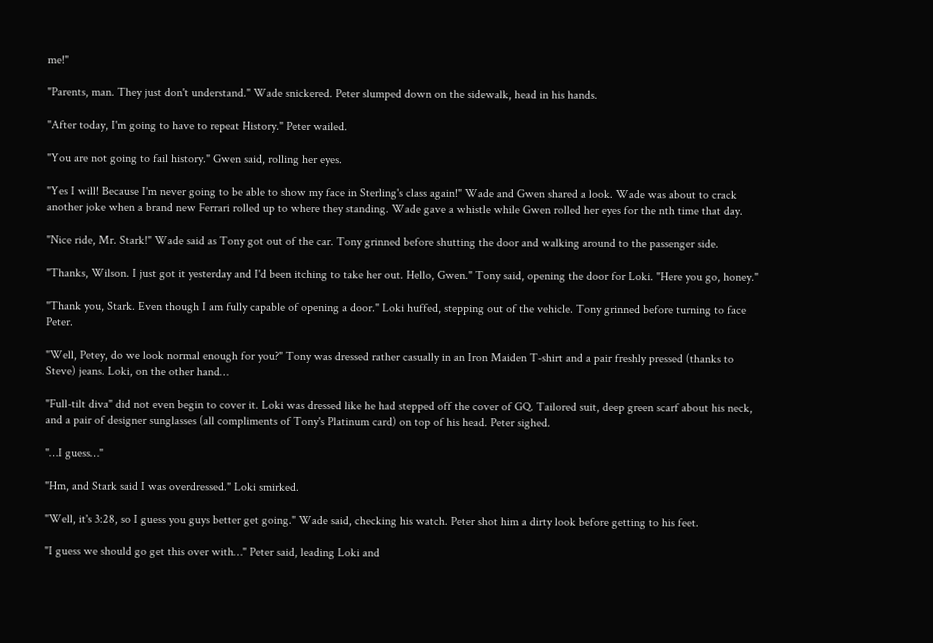me!"

"Parents, man. They just don't understand." Wade snickered. Peter slumped down on the sidewalk, head in his hands.

"After today, I'm going to have to repeat History." Peter wailed.

"You are not going to fail history." Gwen said, rolling her eyes.

"Yes I will! Because I'm never going to be able to show my face in Sterling's class again!" Wade and Gwen shared a look. Wade was about to crack another joke when a brand new Ferrari rolled up to where they standing. Wade gave a whistle while Gwen rolled her eyes for the nth time that day.

"Nice ride, Mr. Stark!" Wade said as Tony got out of the car. Tony grinned before shutting the door and walking around to the passenger side.

"Thanks, Wilson. I just got it yesterday and I'd been itching to take her out. Hello, Gwen." Tony said, opening the door for Loki. "Here you go, honey."

"Thank you, Stark. Even though I am fully capable of opening a door." Loki huffed, stepping out of the vehicle. Tony grinned before turning to face Peter.

"Well, Petey, do we look normal enough for you?" Tony was dressed rather casually in an Iron Maiden T-shirt and a pair freshly pressed (thanks to Steve) jeans. Loki, on the other hand…

"Full-tilt diva" did not even begin to cover it. Loki was dressed like he had stepped off the cover of GQ. Tailored suit, deep green scarf about his neck, and a pair of designer sunglasses (all compliments of Tony's Platinum card) on top of his head. Peter sighed.

"…I guess…"

"Hm, and Stark said I was overdressed." Loki smirked.

"Well, it's 3:28, so I guess you guys better get going." Wade said, checking his watch. Peter shot him a dirty look before getting to his feet.

"I guess we should go get this over with…" Peter said, leading Loki and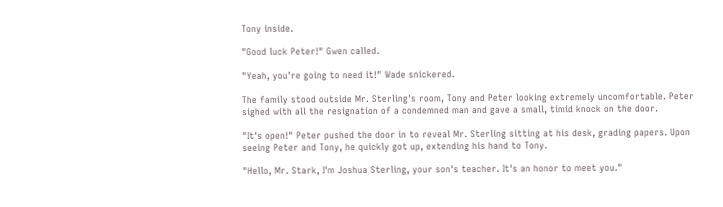Tony inside.

"Good luck Peter!" Gwen called.

"Yeah, you're going to need it!" Wade snickered.

The family stood outside Mr. Sterling's room, Tony and Peter looking extremely uncomfortable. Peter sighed with all the resignation of a condemned man and gave a small, timid knock on the door.

"It's open!" Peter pushed the door in to reveal Mr. Sterling sitting at his desk, grading papers. Upon seeing Peter and Tony, he quickly got up, extending his hand to Tony.

"Hello, Mr. Stark, I'm Joshua Sterling, your son's teacher. It's an honor to meet you."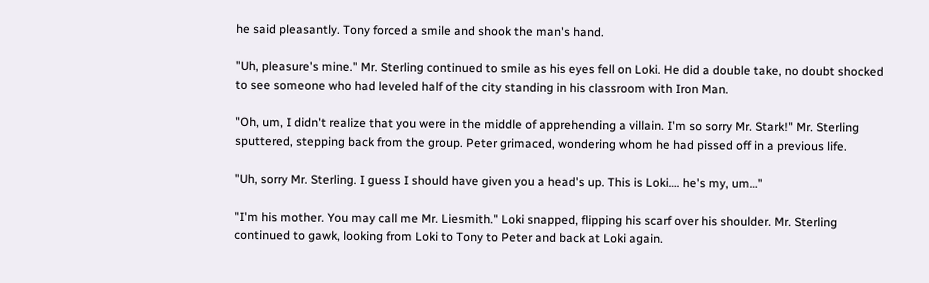he said pleasantly. Tony forced a smile and shook the man's hand.

"Uh, pleasure's mine." Mr. Sterling continued to smile as his eyes fell on Loki. He did a double take, no doubt shocked to see someone who had leveled half of the city standing in his classroom with Iron Man.

"Oh, um, I didn't realize that you were in the middle of apprehending a villain. I'm so sorry Mr. Stark!" Mr. Sterling sputtered, stepping back from the group. Peter grimaced, wondering whom he had pissed off in a previous life.

"Uh, sorry Mr. Sterling. I guess I should have given you a head's up. This is Loki…. he's my, um…"

"I'm his mother. You may call me Mr. Liesmith." Loki snapped, flipping his scarf over his shoulder. Mr. Sterling continued to gawk, looking from Loki to Tony to Peter and back at Loki again.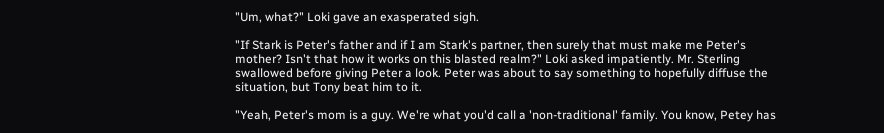"Um, what?" Loki gave an exasperated sigh.

"If Stark is Peter's father and if I am Stark's partner, then surely that must make me Peter's mother? Isn't that how it works on this blasted realm?" Loki asked impatiently. Mr. Sterling swallowed before giving Peter a look. Peter was about to say something to hopefully diffuse the situation, but Tony beat him to it.

"Yeah, Peter's mom is a guy. We're what you'd call a 'non-traditional' family. You know, Petey has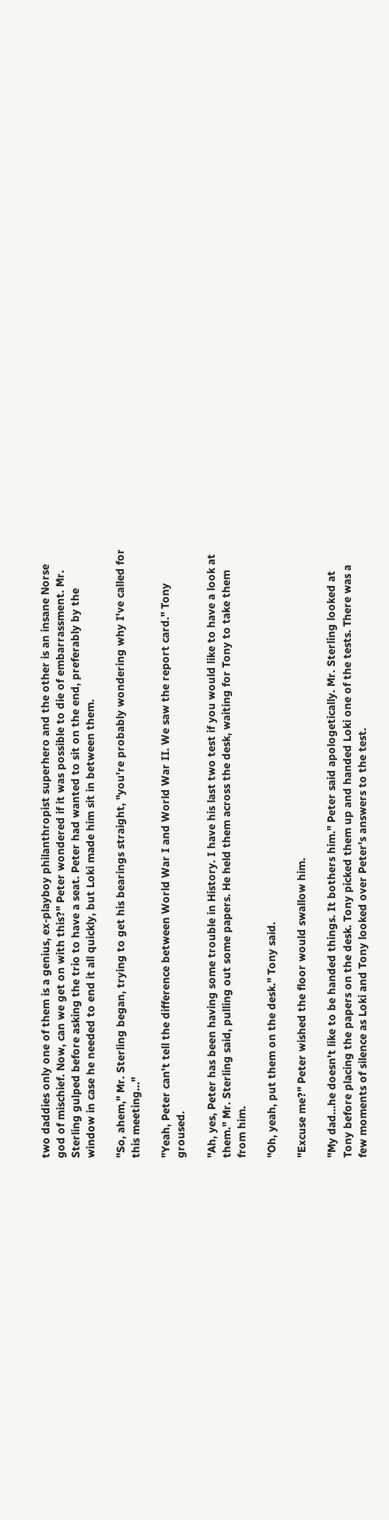two daddies only one of them is a genius, ex-playboy philanthropist superhero and the other is an insane Norse god of mischief. Now, can we get on with this?" Peter wondered if it was possible to die of embarrassment. Mr. Sterling gulped before asking the trio to have a seat. Peter had wanted to sit on the end, preferably by the window in case he needed to end it all quickly, but Loki made him sit in between them.

"So, ahem," Mr. Sterling began, trying to get his bearings straight, "you're probably wondering why I've called for this meeting…"

"Yeah, Peter can't tell the difference between World War I and World War II. We saw the report card." Tony groused.

"Ah, yes, Peter has been having some trouble in History. I have his last two test if you would like to have a look at them." Mr. Sterling said, pulling out some papers. He held them across the desk, waiting for Tony to take them from him.

"Oh, yeah, put them on the desk." Tony said.

"Excuse me?" Peter wished the floor would swallow him.

"My dad…he doesn't like to be handed things. It bothers him." Peter said apologetically. Mr. Sterling looked at Tony before placing the papers on the desk. Tony picked them up and handed Loki one of the tests. There was a few moments of silence as Loki and Tony looked over Peter's answers to the test.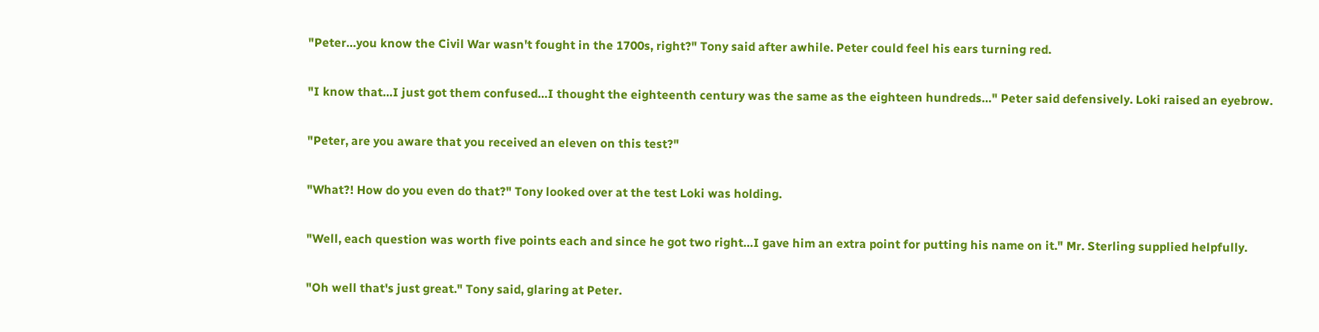"Peter…you know the Civil War wasn't fought in the 1700s, right?" Tony said after awhile. Peter could feel his ears turning red.

"I know that…I just got them confused…I thought the eighteenth century was the same as the eighteen hundreds…" Peter said defensively. Loki raised an eyebrow.

"Peter, are you aware that you received an eleven on this test?"

"What?! How do you even do that?" Tony looked over at the test Loki was holding.

"Well, each question was worth five points each and since he got two right…I gave him an extra point for putting his name on it." Mr. Sterling supplied helpfully.

"Oh well that's just great." Tony said, glaring at Peter.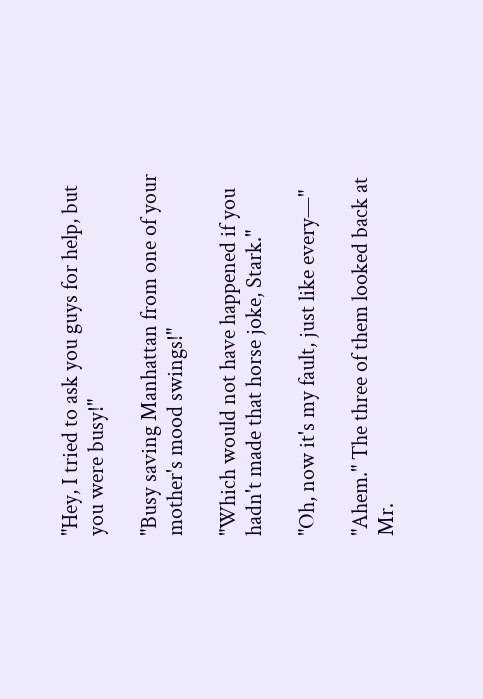"Hey, I tried to ask you guys for help, but you were busy!"

"Busy saving Manhattan from one of your mother's mood swings!"

"Which would not have happened if you hadn't made that horse joke, Stark."

"Oh, now it's my fault, just like every—"

"Ahem." The three of them looked back at Mr.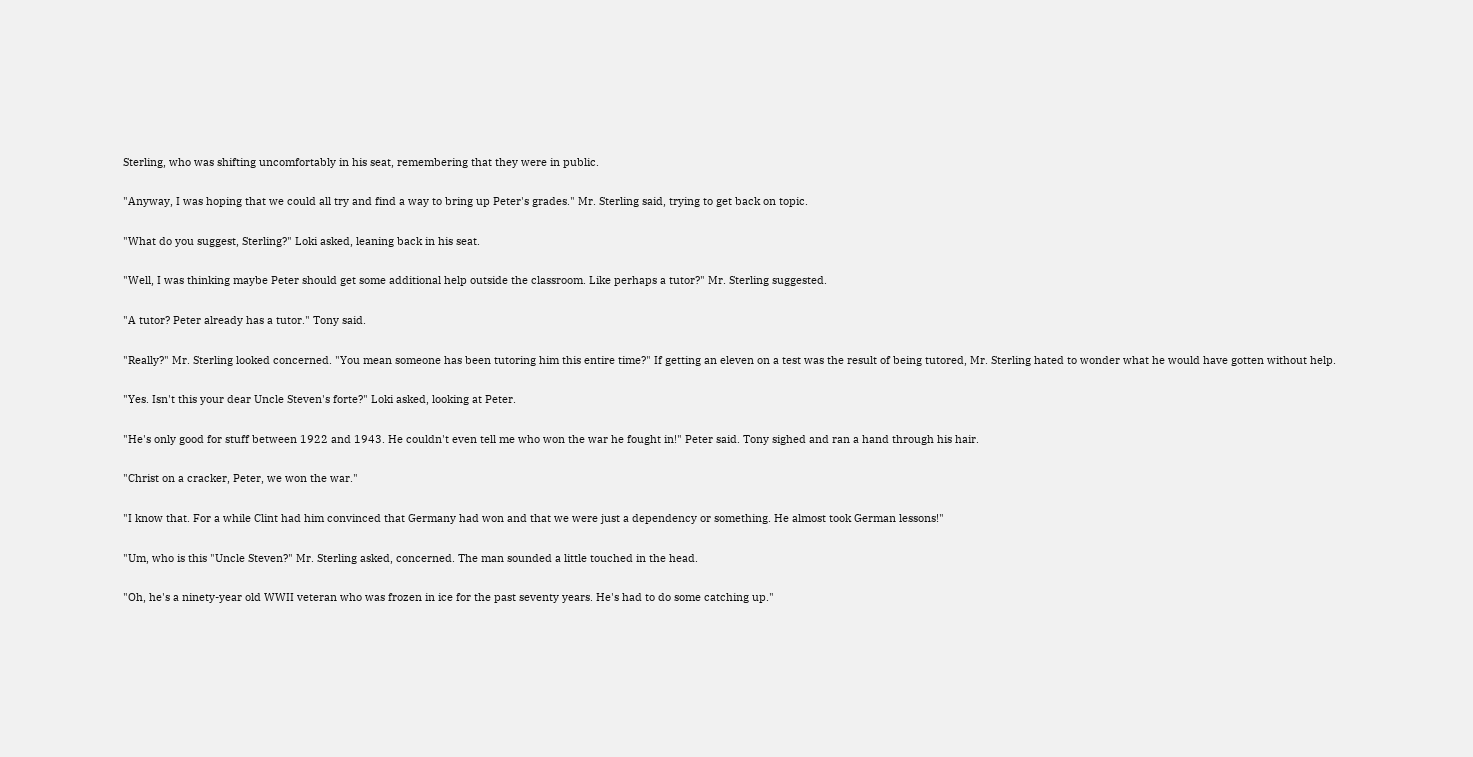Sterling, who was shifting uncomfortably in his seat, remembering that they were in public.

"Anyway, I was hoping that we could all try and find a way to bring up Peter's grades." Mr. Sterling said, trying to get back on topic.

"What do you suggest, Sterling?" Loki asked, leaning back in his seat.

"Well, I was thinking maybe Peter should get some additional help outside the classroom. Like perhaps a tutor?" Mr. Sterling suggested.

"A tutor? Peter already has a tutor." Tony said.

"Really?" Mr. Sterling looked concerned. "You mean someone has been tutoring him this entire time?" If getting an eleven on a test was the result of being tutored, Mr. Sterling hated to wonder what he would have gotten without help.

"Yes. Isn't this your dear Uncle Steven's forte?" Loki asked, looking at Peter.

"He's only good for stuff between 1922 and 1943. He couldn't even tell me who won the war he fought in!" Peter said. Tony sighed and ran a hand through his hair.

"Christ on a cracker, Peter, we won the war."

"I know that. For a while Clint had him convinced that Germany had won and that we were just a dependency or something. He almost took German lessons!"

"Um, who is this "Uncle Steven?" Mr. Sterling asked, concerned. The man sounded a little touched in the head.

"Oh, he's a ninety-year old WWII veteran who was frozen in ice for the past seventy years. He's had to do some catching up."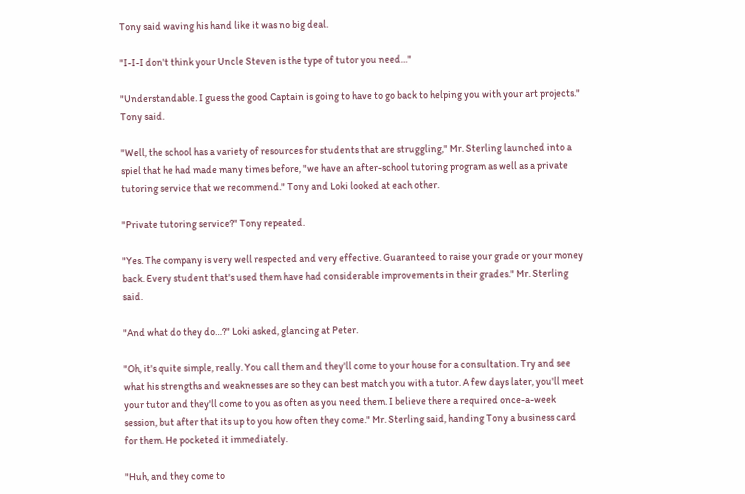Tony said waving his hand like it was no big deal.

"I-I-I don't think your Uncle Steven is the type of tutor you need…"

"Understandable. I guess the good Captain is going to have to go back to helping you with your art projects." Tony said.

"Well, the school has a variety of resources for students that are struggling," Mr. Sterling launched into a spiel that he had made many times before, "we have an after-school tutoring program as well as a private tutoring service that we recommend." Tony and Loki looked at each other.

"Private tutoring service?" Tony repeated.

"Yes. The company is very well respected and very effective. Guaranteed to raise your grade or your money back. Every student that's used them have had considerable improvements in their grades." Mr. Sterling said.

"And what do they do…?" Loki asked, glancing at Peter.

"Oh, it's quite simple, really. You call them and they'll come to your house for a consultation. Try and see what his strengths and weaknesses are so they can best match you with a tutor. A few days later, you'll meet your tutor and they'll come to you as often as you need them. I believe there a required once-a-week session, but after that its up to you how often they come." Mr. Sterling said, handing Tony a business card for them. He pocketed it immediately.

"Huh, and they come to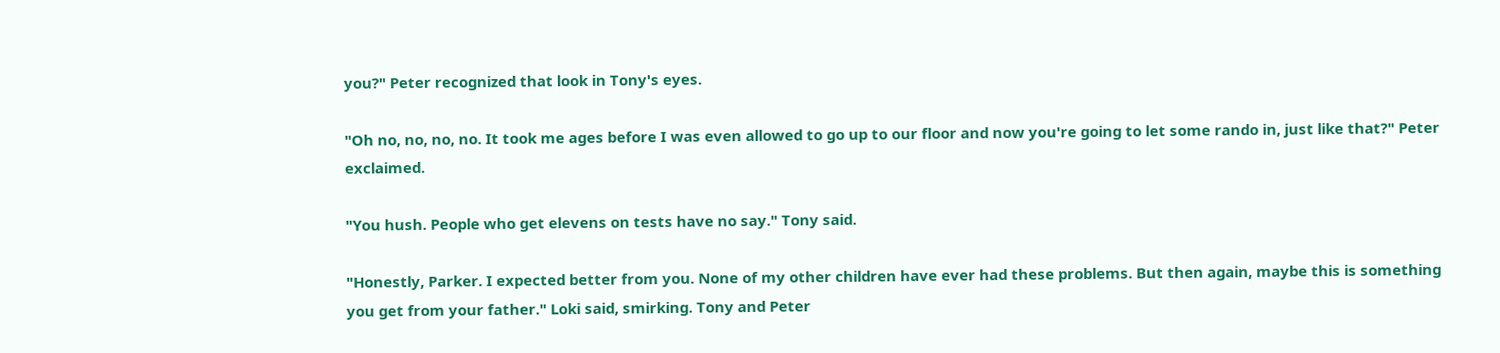you?" Peter recognized that look in Tony's eyes.

"Oh no, no, no, no. It took me ages before I was even allowed to go up to our floor and now you're going to let some rando in, just like that?" Peter exclaimed.

"You hush. People who get elevens on tests have no say." Tony said.

"Honestly, Parker. I expected better from you. None of my other children have ever had these problems. But then again, maybe this is something you get from your father." Loki said, smirking. Tony and Peter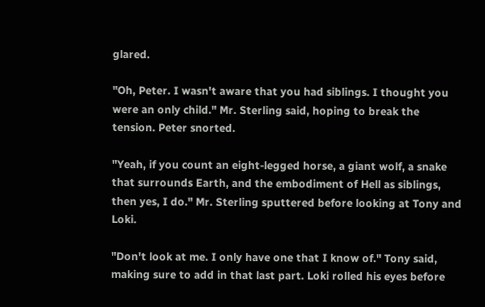glared.

"Oh, Peter. I wasn't aware that you had siblings. I thought you were an only child." Mr. Sterling said, hoping to break the tension. Peter snorted.

"Yeah, if you count an eight-legged horse, a giant wolf, a snake that surrounds Earth, and the embodiment of Hell as siblings, then yes, I do." Mr. Sterling sputtered before looking at Tony and Loki.

"Don't look at me. I only have one that I know of." Tony said, making sure to add in that last part. Loki rolled his eyes before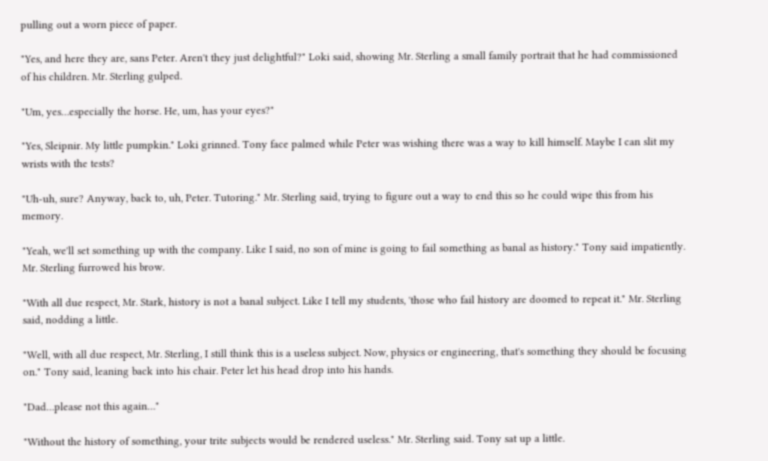pulling out a worn piece of paper.

"Yes, and here they are, sans Peter. Aren't they just delightful?" Loki said, showing Mr. Sterling a small family portrait that he had commissioned of his children. Mr. Sterling gulped.

"Um, yes…especially the horse. He, um, has your eyes?"

"Yes, Sleipnir. My little pumpkin." Loki grinned. Tony face palmed while Peter was wishing there was a way to kill himself. Maybe I can slit my wrists with the tests?

"Uh-uh, sure? Anyway, back to, uh, Peter. Tutoring." Mr. Sterling said, trying to figure out a way to end this so he could wipe this from his memory.

"Yeah, we'll set something up with the company. Like I said, no son of mine is going to fail something as banal as history." Tony said impatiently. Mr. Sterling furrowed his brow.

"With all due respect, Mr. Stark, history is not a banal subject. Like I tell my students, 'those who fail history are doomed to repeat it." Mr. Sterling said, nodding a little.

"Well, with all due respect, Mr. Sterling, I still think this is a useless subject. Now, physics or engineering, that's something they should be focusing on." Tony said, leaning back into his chair. Peter let his head drop into his hands.

"Dad…please not this again…"

"Without the history of something, your trite subjects would be rendered useless." Mr. Sterling said. Tony sat up a little.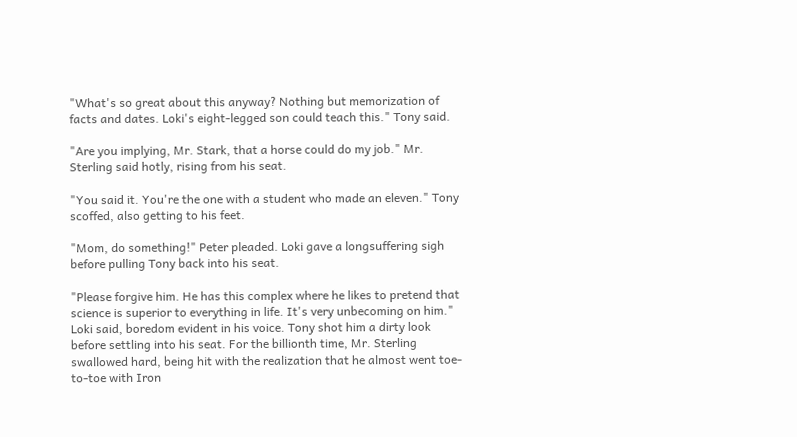"What's so great about this anyway? Nothing but memorization of facts and dates. Loki's eight-legged son could teach this." Tony said.

"Are you implying, Mr. Stark, that a horse could do my job." Mr. Sterling said hotly, rising from his seat.

"You said it. You're the one with a student who made an eleven." Tony scoffed, also getting to his feet.

"Mom, do something!" Peter pleaded. Loki gave a longsuffering sigh before pulling Tony back into his seat.

"Please forgive him. He has this complex where he likes to pretend that science is superior to everything in life. It's very unbecoming on him." Loki said, boredom evident in his voice. Tony shot him a dirty look before settling into his seat. For the billionth time, Mr. Sterling swallowed hard, being hit with the realization that he almost went toe-to-toe with Iron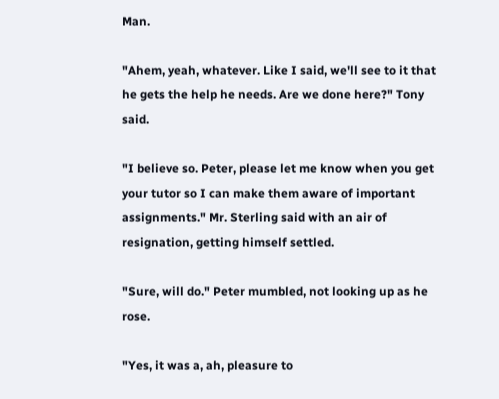Man.

"Ahem, yeah, whatever. Like I said, we'll see to it that he gets the help he needs. Are we done here?" Tony said.

"I believe so. Peter, please let me know when you get your tutor so I can make them aware of important assignments." Mr. Sterling said with an air of resignation, getting himself settled.

"Sure, will do." Peter mumbled, not looking up as he rose.

"Yes, it was a, ah, pleasure to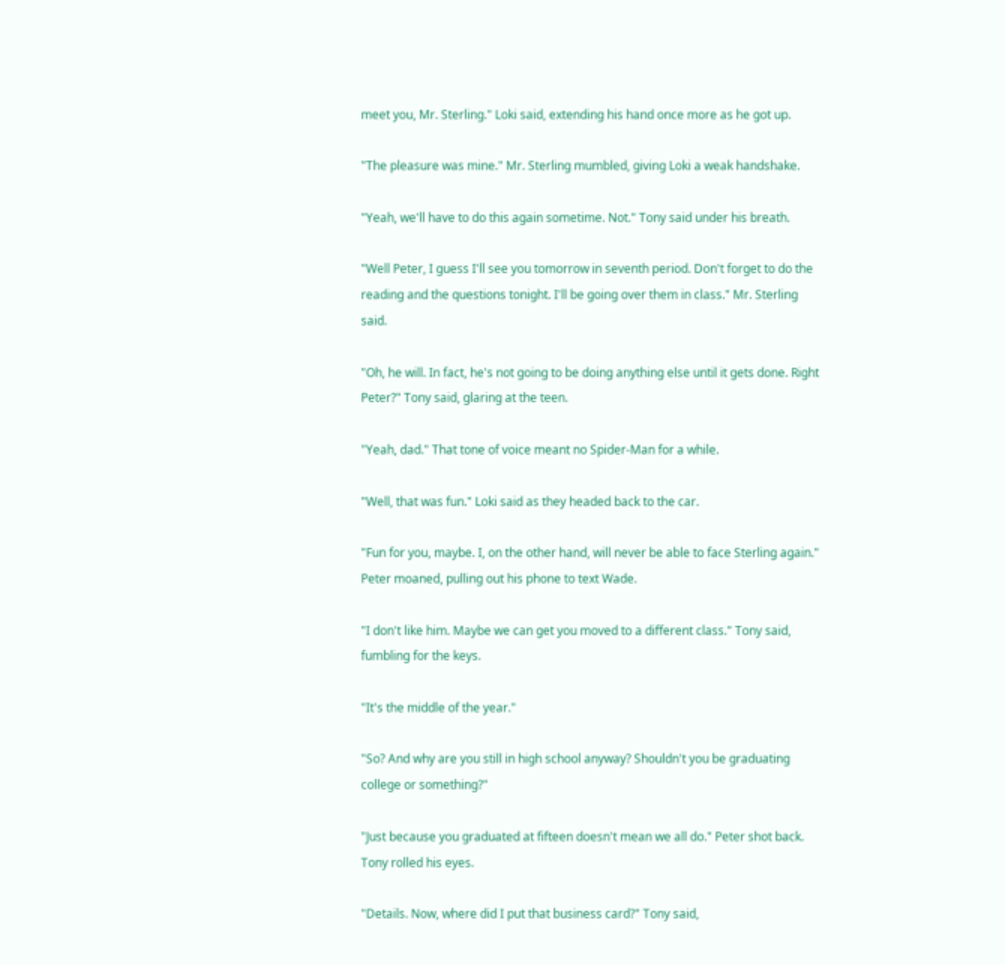meet you, Mr. Sterling." Loki said, extending his hand once more as he got up.

"The pleasure was mine." Mr. Sterling mumbled, giving Loki a weak handshake.

"Yeah, we'll have to do this again sometime. Not." Tony said under his breath.

"Well Peter, I guess I'll see you tomorrow in seventh period. Don't forget to do the reading and the questions tonight. I'll be going over them in class." Mr. Sterling said.

"Oh, he will. In fact, he's not going to be doing anything else until it gets done. Right Peter?" Tony said, glaring at the teen.

"Yeah, dad." That tone of voice meant no Spider-Man for a while.

"Well, that was fun." Loki said as they headed back to the car.

"Fun for you, maybe. I, on the other hand, will never be able to face Sterling again." Peter moaned, pulling out his phone to text Wade.

"I don't like him. Maybe we can get you moved to a different class." Tony said, fumbling for the keys.

"It's the middle of the year."

"So? And why are you still in high school anyway? Shouldn't you be graduating college or something?"

"Just because you graduated at fifteen doesn't mean we all do." Peter shot back. Tony rolled his eyes.

"Details. Now, where did I put that business card?" Tony said,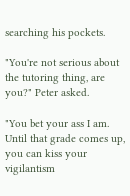searching his pockets.

"You're not serious about the tutoring thing, are you?" Peter asked.

"You bet your ass I am. Until that grade comes up, you can kiss your vigilantism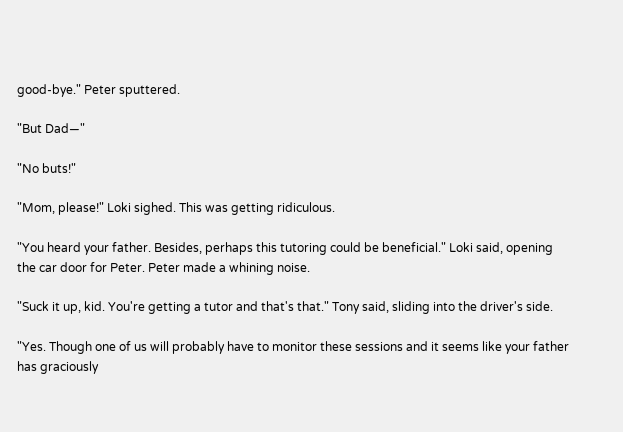good-bye." Peter sputtered.

"But Dad—"

"No buts!"

"Mom, please!" Loki sighed. This was getting ridiculous.

"You heard your father. Besides, perhaps this tutoring could be beneficial." Loki said, opening the car door for Peter. Peter made a whining noise.

"Suck it up, kid. You're getting a tutor and that's that." Tony said, sliding into the driver's side.

"Yes. Though one of us will probably have to monitor these sessions and it seems like your father has graciously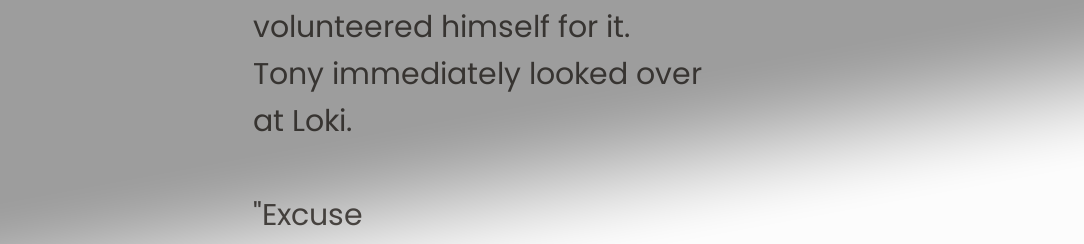volunteered himself for it. Tony immediately looked over at Loki.

"Excuse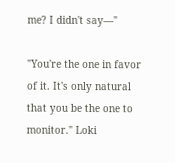me? I didn't say—"

"You're the one in favor of it. It's only natural that you be the one to monitor." Loki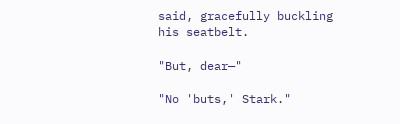said, gracefully buckling his seatbelt.

"But, dear—"

"No 'buts,' Stark."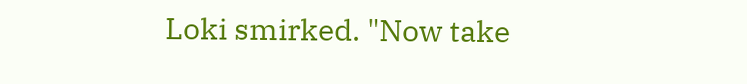Loki smirked. "Now take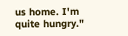us home. I'm quite hungry."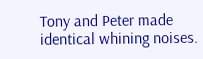Tony and Peter made identical whining noises.